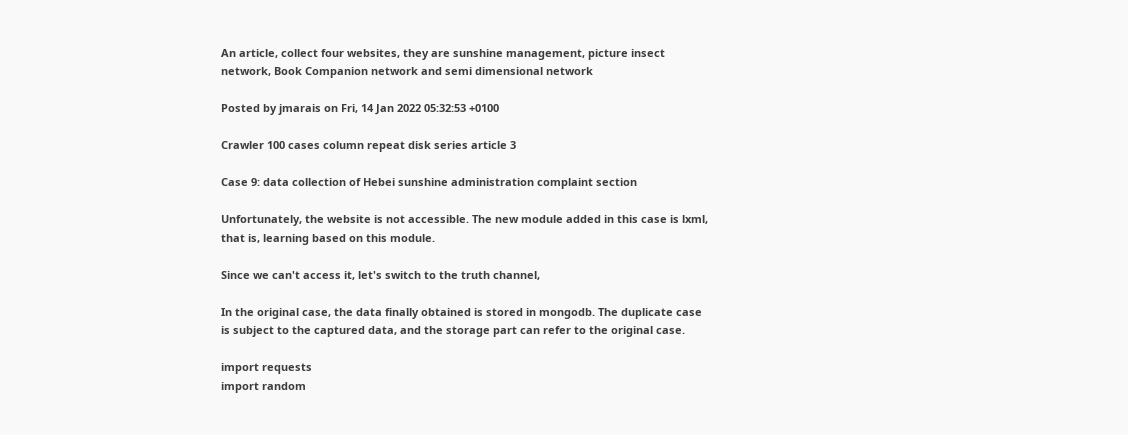An article, collect four websites, they are sunshine management, picture insect network, Book Companion network and semi dimensional network

Posted by jmarais on Fri, 14 Jan 2022 05:32:53 +0100

Crawler 100 cases column repeat disk series article 3

Case 9: data collection of Hebei sunshine administration complaint section

Unfortunately, the website is not accessible. The new module added in this case is lxml, that is, learning based on this module.

Since we can't access it, let's switch to the truth channel,

In the original case, the data finally obtained is stored in mongodb. The duplicate case is subject to the captured data, and the storage part can refer to the original case.

import requests
import random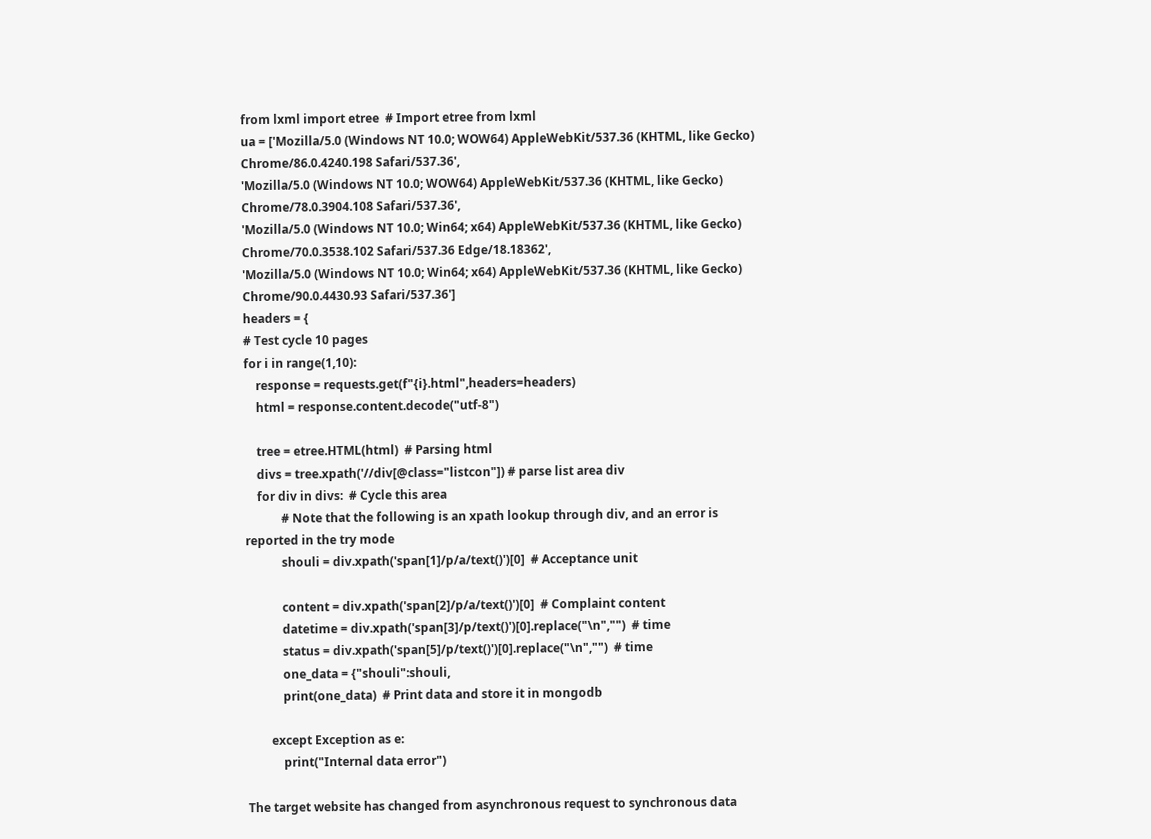from lxml import etree  # Import etree from lxml
ua = ['Mozilla/5.0 (Windows NT 10.0; WOW64) AppleWebKit/537.36 (KHTML, like Gecko) Chrome/86.0.4240.198 Safari/537.36',
'Mozilla/5.0 (Windows NT 10.0; WOW64) AppleWebKit/537.36 (KHTML, like Gecko) Chrome/78.0.3904.108 Safari/537.36',
'Mozilla/5.0 (Windows NT 10.0; Win64; x64) AppleWebKit/537.36 (KHTML, like Gecko) Chrome/70.0.3538.102 Safari/537.36 Edge/18.18362',
'Mozilla/5.0 (Windows NT 10.0; Win64; x64) AppleWebKit/537.36 (KHTML, like Gecko) Chrome/90.0.4430.93 Safari/537.36']
headers = {
# Test cycle 10 pages
for i in range(1,10):
    response = requests.get(f"{i}.html",headers=headers)
    html = response.content.decode("utf-8")

    tree = etree.HTML(html)  # Parsing html
    divs = tree.xpath('//div[@class="listcon"]) # parse list area div
    for div in divs:  # Cycle this area
            # Note that the following is an xpath lookup through div, and an error is reported in the try mode
            shouli = div.xpath('span[1]/p/a/text()')[0]  # Acceptance unit

            content = div.xpath('span[2]/p/a/text()')[0]  # Complaint content
            datetime = div.xpath('span[3]/p/text()')[0].replace("\n","")  # time
            status = div.xpath('span[5]/p/text()')[0].replace("\n","")  # time
            one_data = {"shouli":shouli,
            print(one_data)  # Print data and store it in mongodb

        except Exception as e:
            print("Internal data error")

The target website has changed from asynchronous request to synchronous data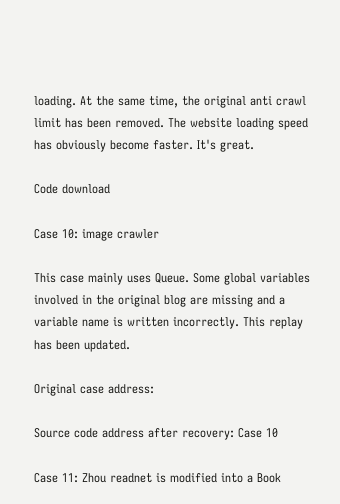loading. At the same time, the original anti crawl limit has been removed. The website loading speed has obviously become faster. It's great.

Code download

Case 10: image crawler

This case mainly uses Queue. Some global variables involved in the original blog are missing and a variable name is written incorrectly. This replay has been updated.

Original case address:

Source code address after recovery: Case 10

Case 11: Zhou readnet is modified into a Book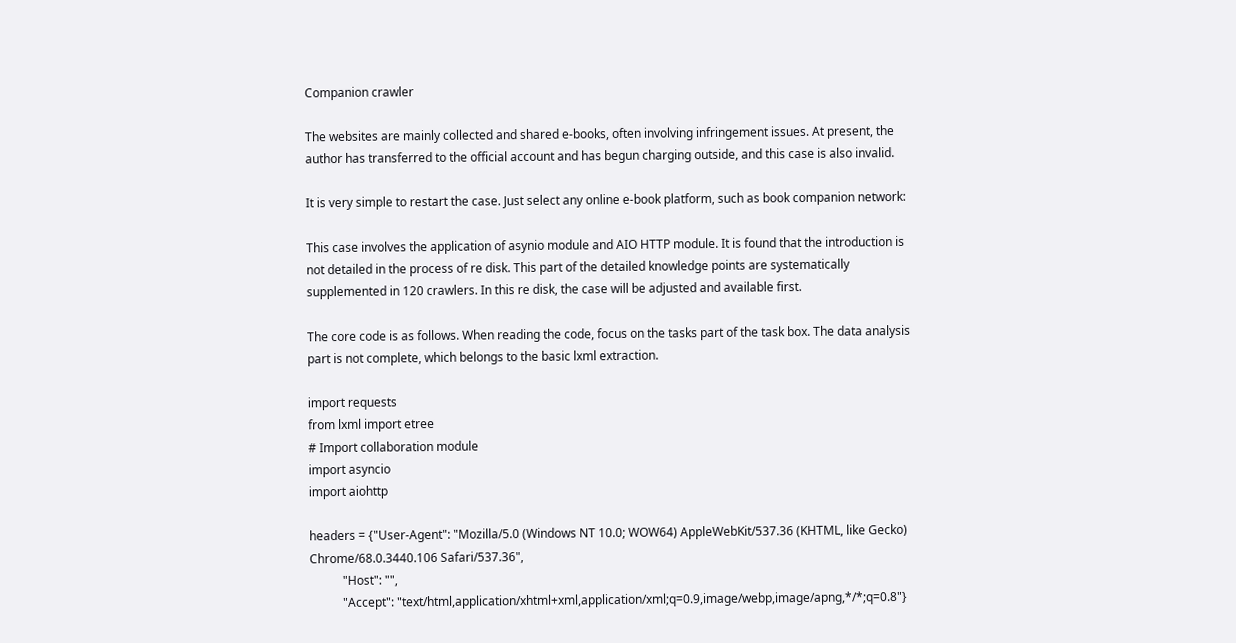Companion crawler

The websites are mainly collected and shared e-books, often involving infringement issues. At present, the author has transferred to the official account and has begun charging outside, and this case is also invalid.

It is very simple to restart the case. Just select any online e-book platform, such as book companion network:

This case involves the application of asynio module and AIO HTTP module. It is found that the introduction is not detailed in the process of re disk. This part of the detailed knowledge points are systematically supplemented in 120 crawlers. In this re disk, the case will be adjusted and available first.

The core code is as follows. When reading the code, focus on the tasks part of the task box. The data analysis part is not complete, which belongs to the basic lxml extraction.

import requests
from lxml import etree
# Import collaboration module
import asyncio
import aiohttp

headers = {"User-Agent": "Mozilla/5.0 (Windows NT 10.0; WOW64) AppleWebKit/537.36 (KHTML, like Gecko) Chrome/68.0.3440.106 Safari/537.36",
           "Host": "",
           "Accept": "text/html,application/xhtml+xml,application/xml;q=0.9,image/webp,image/apng,*/*;q=0.8"}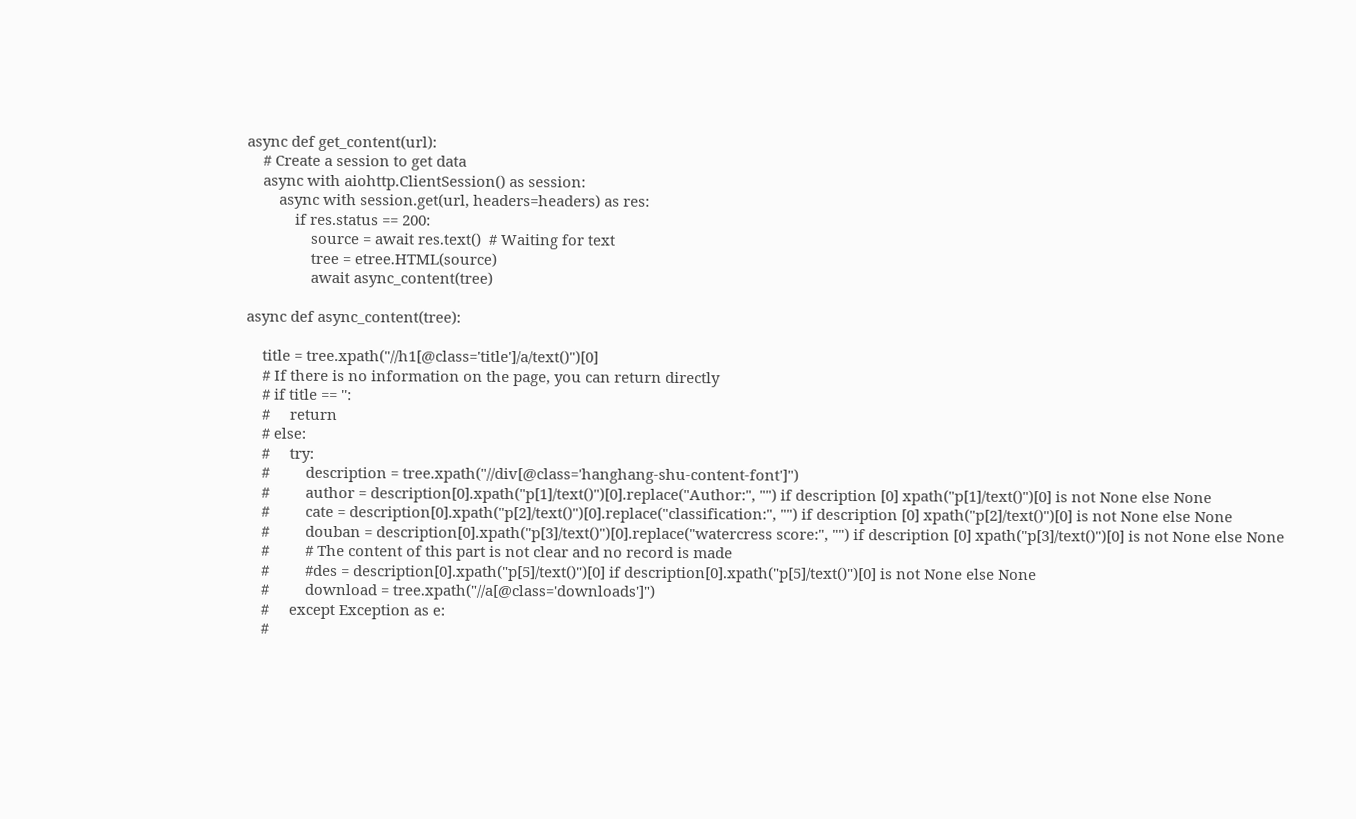async def get_content(url):
    # Create a session to get data
    async with aiohttp.ClientSession() as session:
        async with session.get(url, headers=headers) as res:
            if res.status == 200:
                source = await res.text()  # Waiting for text
                tree = etree.HTML(source)
                await async_content(tree)

async def async_content(tree):

    title = tree.xpath("//h1[@class='title']/a/text()")[0]
    # If there is no information on the page, you can return directly
    # if title == '':
    #     return
    # else:
    #     try:
    #         description = tree.xpath("//div[@class='hanghang-shu-content-font']")
    #         author = description[0].xpath("p[1]/text()")[0].replace("Author:", "") if description [0] xpath("p[1]/text()")[0] is not None else None
    #         cate = description[0].xpath("p[2]/text()")[0].replace("classification:", "") if description [0] xpath("p[2]/text()")[0] is not None else None
    #         douban = description[0].xpath("p[3]/text()")[0].replace("watercress score:", "") if description [0] xpath("p[3]/text()")[0] is not None else None
    #         # The content of this part is not clear and no record is made
    #         #des = description[0].xpath("p[5]/text()")[0] if description[0].xpath("p[5]/text()")[0] is not None else None
    #         download = tree.xpath("//a[@class='downloads']")
    #     except Exception as e:
    #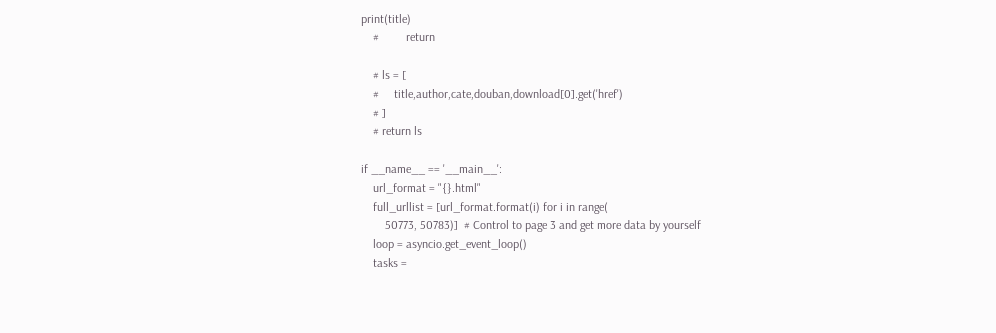print(title)
    #         return

    # ls = [
    #     title,author,cate,douban,download[0].get('href')
    # ]
    # return ls

if __name__ == '__main__':
    url_format = "{}.html"
    full_urllist = [url_format.format(i) for i in range(
        50773, 50783)]  # Control to page 3 and get more data by yourself
    loop = asyncio.get_event_loop()
    tasks =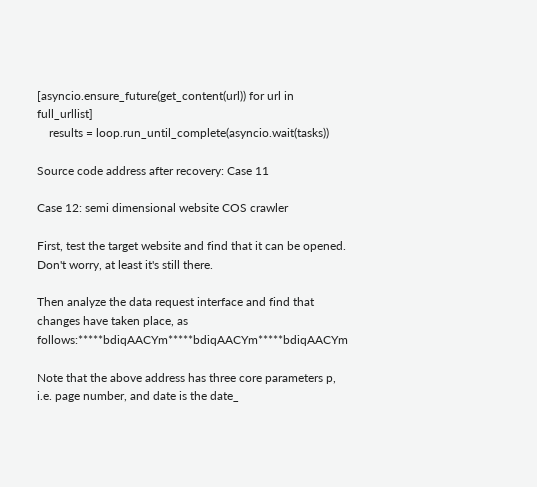[asyncio.ensure_future(get_content(url)) for url in full_urllist]
    results = loop.run_until_complete(asyncio.wait(tasks))

Source code address after recovery: Case 11

Case 12: semi dimensional website COS crawler

First, test the target website and find that it can be opened. Don't worry, at least it's still there.

Then analyze the data request interface and find that changes have taken place, as follows:*****bdiqAACYm*****bdiqAACYm*****bdiqAACYm

Note that the above address has three core parameters p, i.e. page number, and date is the date_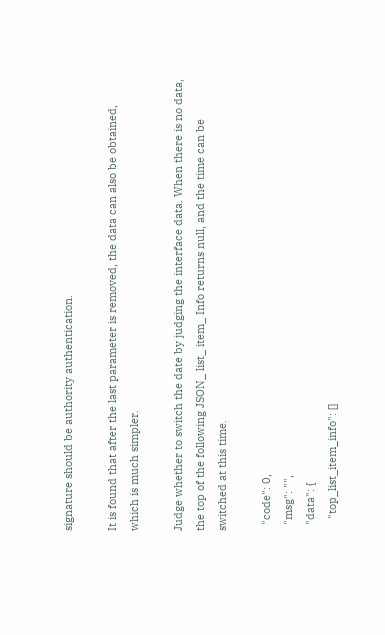signature should be authority authentication.

It is found that after the last parameter is removed, the data can also be obtained, which is much simpler.

Judge whether to switch the date by judging the interface data. When there is no data, the top of the following JSON_ list_ item_ Info returns null, and the time can be switched at this time.

  "code": 0,
  "msg": "",
  "data": {
    "top_list_item_info": []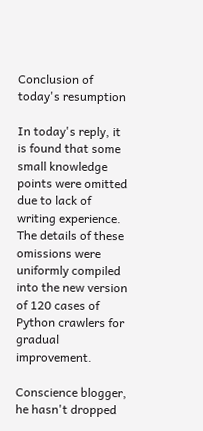Conclusion of today's resumption

In today's reply, it is found that some small knowledge points were omitted due to lack of writing experience. The details of these omissions were uniformly compiled into the new version of 120 cases of Python crawlers for gradual improvement.

Conscience blogger, he hasn't dropped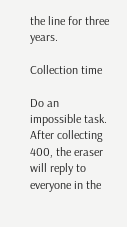the line for three years.

Collection time

Do an impossible task. After collecting 400, the eraser will reply to everyone in the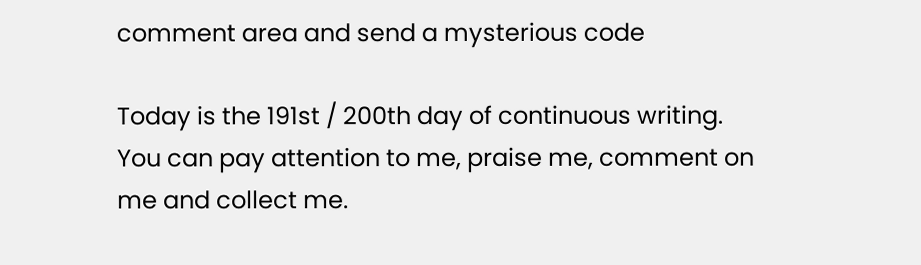comment area and send a mysterious code

Today is the 191st / 200th day of continuous writing.
You can pay attention to me, praise me, comment on me and collect me.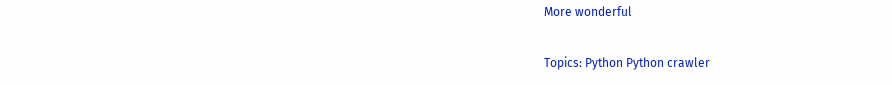More wonderful

Topics: Python Python crawler